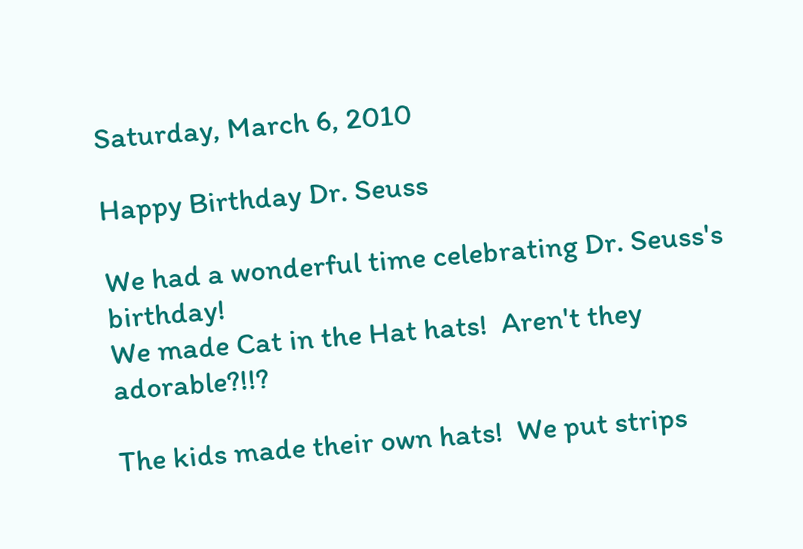Saturday, March 6, 2010

Happy Birthday Dr. Seuss

We had a wonderful time celebrating Dr. Seuss's birthday!
We made Cat in the Hat hats!  Aren't they adorable?!!?

The kids made their own hats!  We put strips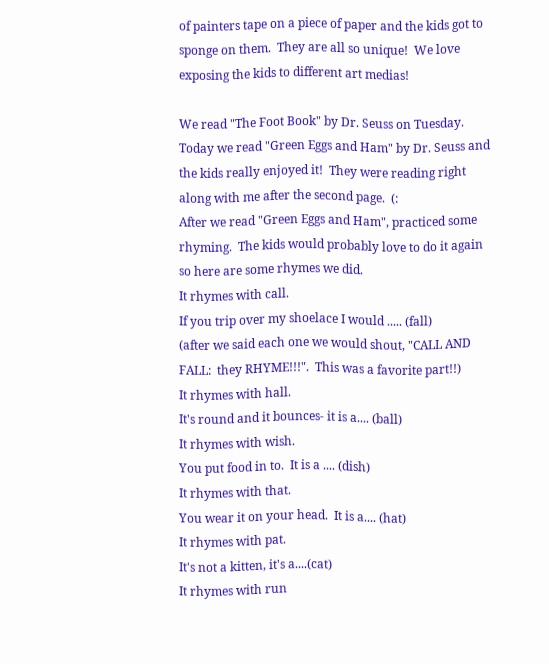of painters tape on a piece of paper and the kids got to sponge on them.  They are all so unique!  We love exposing the kids to different art medias!

We read "The Foot Book" by Dr. Seuss on Tuesday.
Today we read "Green Eggs and Ham" by Dr. Seuss and the kids really enjoyed it!  They were reading right along with me after the second page.  (:
After we read "Green Eggs and Ham", practiced some rhyming.  The kids would probably love to do it again so here are some rhymes we did.
It rhymes with call.
If you trip over my shoelace I would ..... (fall)
(after we said each one we would shout, "CALL AND FALL:  they RHYME!!!".  This was a favorite part!!)
It rhymes with hall.
It's round and it bounces- it is a.... (ball)
It rhymes with wish.
You put food in to.  It is a .... (dish)
It rhymes with that.
You wear it on your head.  It is a.... (hat)
It rhymes with pat.
It's not a kitten, it's a....(cat)
It rhymes with run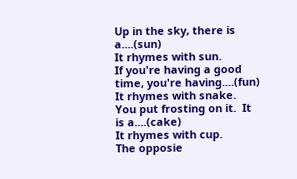Up in the sky, there is a....(sun)
It rhymes with sun.
If you're having a good time, you're having....(fun)
It rhymes with snake.
You put frosting on it.  It is a....(cake)
It rhymes with cup.
The opposie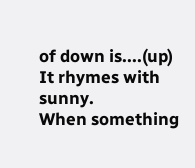of down is....(up)
It rhymes with sunny.
When something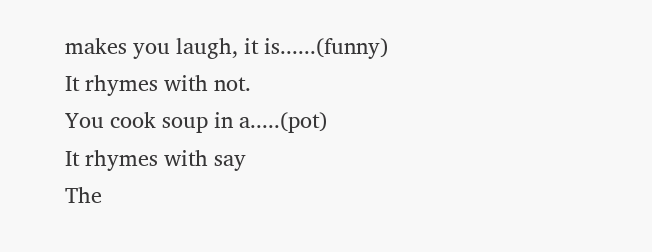makes you laugh, it is......(funny)
It rhymes with not.
You cook soup in a.....(pot)
It rhymes with say
The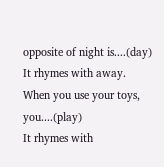opposite of night is....(day)
It rhymes with away.
When you use your toys, you....(play)
It rhymes with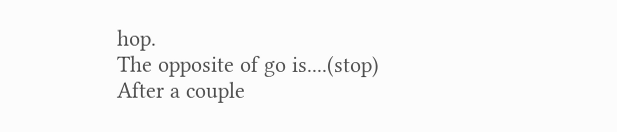hop.
The opposite of go is....(stop)
After a couple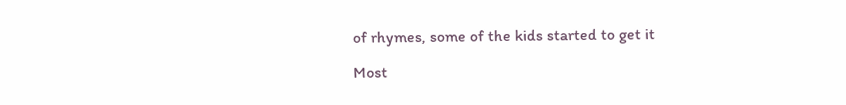of rhymes, some of the kids started to get it

Most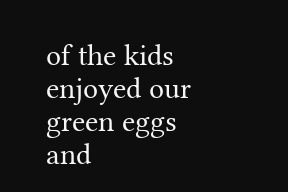of the kids enjoyed our green eggs and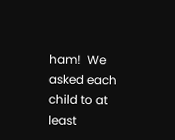ham!  We asked each child to at least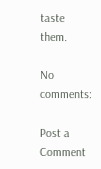taste them.

No comments:

Post a Comment